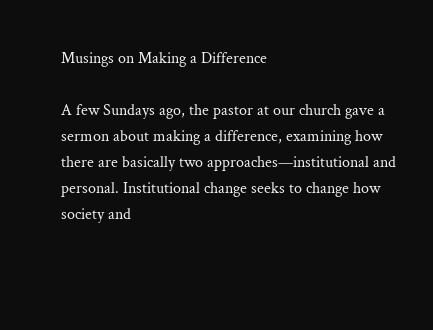Musings on Making a Difference

A few Sundays ago, the pastor at our church gave a sermon about making a difference, examining how there are basically two approaches—institutional and personal. Institutional change seeks to change how society and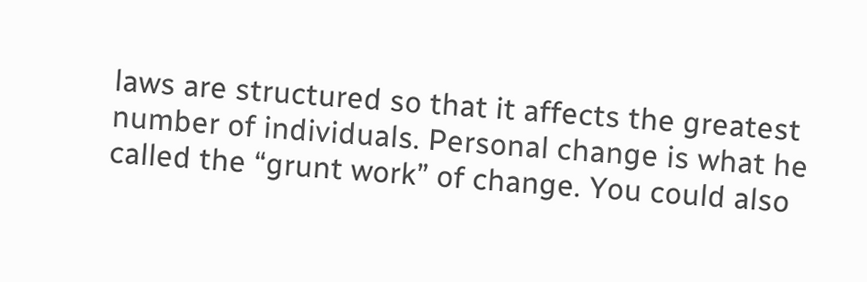laws are structured so that it affects the greatest number of individuals. Personal change is what he called the “grunt work” of change. You could also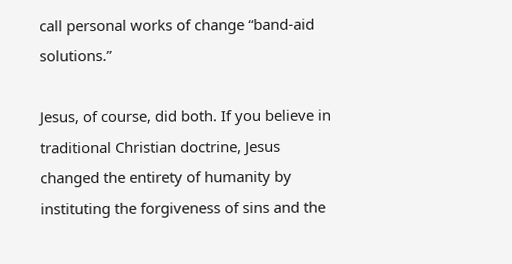call personal works of change “band-aid solutions.”

Jesus, of course, did both. If you believe in traditional Christian doctrine, Jesus changed the entirety of humanity by instituting the forgiveness of sins and the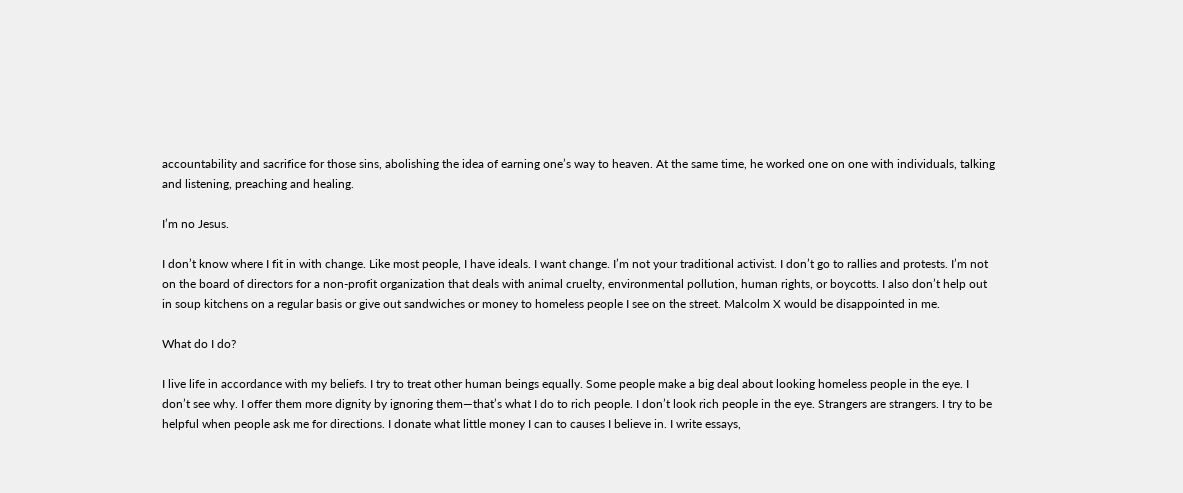accountability and sacrifice for those sins, abolishing the idea of earning one’s way to heaven. At the same time, he worked one on one with individuals, talking and listening, preaching and healing.

I’m no Jesus.

I don’t know where I fit in with change. Like most people, I have ideals. I want change. I’m not your traditional activist. I don’t go to rallies and protests. I’m not on the board of directors for a non-profit organization that deals with animal cruelty, environmental pollution, human rights, or boycotts. I also don’t help out in soup kitchens on a regular basis or give out sandwiches or money to homeless people I see on the street. Malcolm X would be disappointed in me.

What do I do?

I live life in accordance with my beliefs. I try to treat other human beings equally. Some people make a big deal about looking homeless people in the eye. I don’t see why. I offer them more dignity by ignoring them—that’s what I do to rich people. I don’t look rich people in the eye. Strangers are strangers. I try to be helpful when people ask me for directions. I donate what little money I can to causes I believe in. I write essays,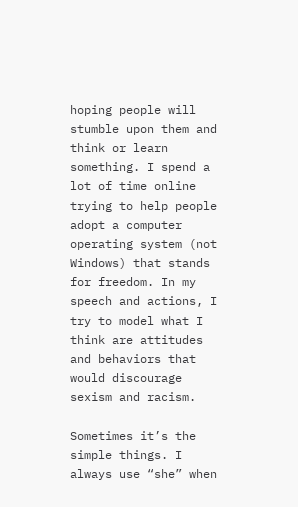hoping people will stumble upon them and think or learn something. I spend a lot of time online trying to help people adopt a computer operating system (not Windows) that stands for freedom. In my speech and actions, I try to model what I think are attitudes and behaviors that would discourage sexism and racism.

Sometimes it’s the simple things. I always use “she” when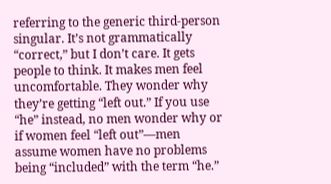referring to the generic third-person singular. It’s not grammatically “correct,” but I don’t care. It gets people to think. It makes men feel uncomfortable. They wonder why they’re getting “left out.” If you use “he” instead, no men wonder why or if women feel “left out”—men assume women have no problems being “included” with the term “he.”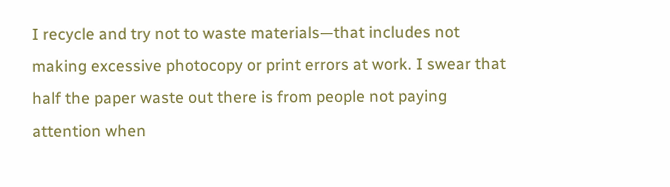I recycle and try not to waste materials—that includes not making excessive photocopy or print errors at work. I swear that half the paper waste out there is from people not paying attention when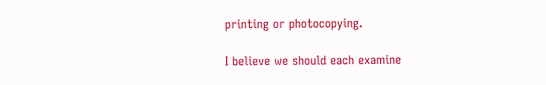printing or photocopying.

I believe we should each examine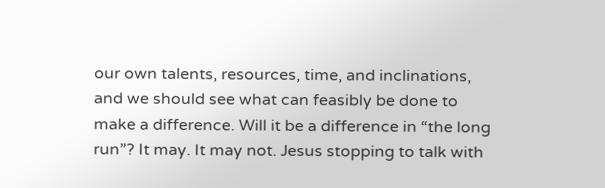our own talents, resources, time, and inclinations, and we should see what can feasibly be done to make a difference. Will it be a difference in “the long run”? It may. It may not. Jesus stopping to talk with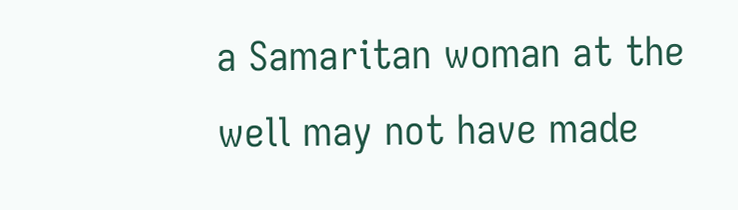a Samaritan woman at the well may not have made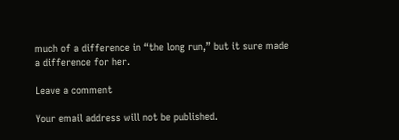much of a difference in “the long run,” but it sure made a difference for her.

Leave a comment

Your email address will not be published.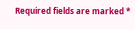Required fields are marked *